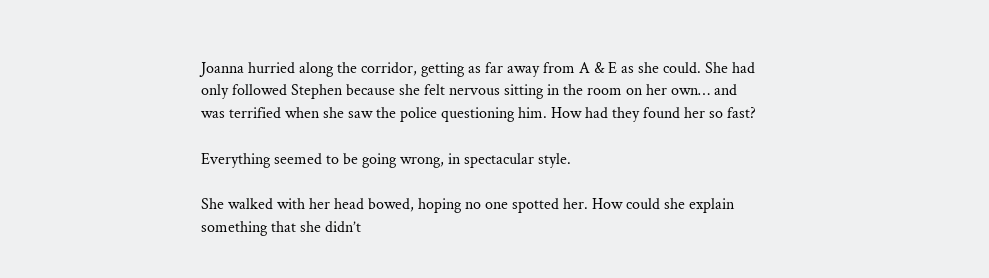Joanna hurried along the corridor, getting as far away from A & E as she could. She had only followed Stephen because she felt nervous sitting in the room on her own… and was terrified when she saw the police questioning him. How had they found her so fast?

Everything seemed to be going wrong, in spectacular style.

She walked with her head bowed, hoping no one spotted her. How could she explain something that she didn’t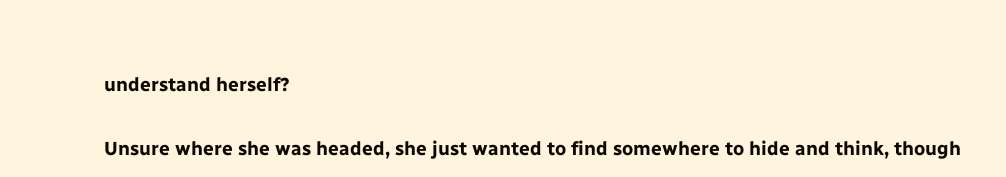understand herself?

Unsure where she was headed, she just wanted to find somewhere to hide and think, though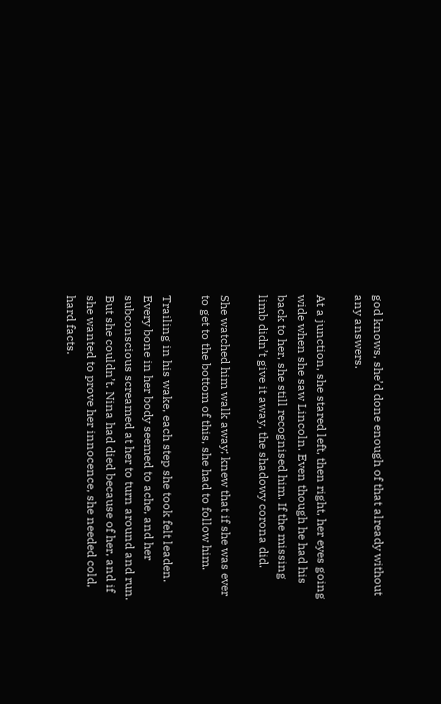god knows, she’d done enough of that already without any answers.

At a junction, she stared left, then right, her eyes going wide when she saw Lincoln. Even though he had his back to her, she still recognised him. If the missing limb didn’t give it away, the shadowy corona did.

She watched him walk away; knew that if she was ever to get to the bottom of this, she had to follow him.

Trailing in his wake, each step she took felt leaden. Every bone in her body seemed to ache, and her subconscious screamed at her to turn around and run. But she couldn’t. Nina had died because of her, and if she wanted to prove her innocence, she needed cold, hard facts.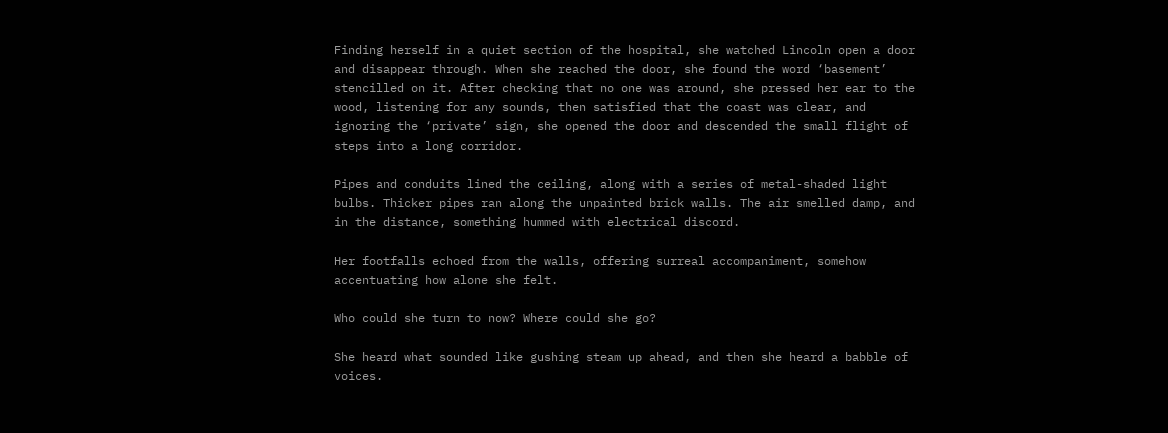Finding herself in a quiet section of the hospital, she watched Lincoln open a door and disappear through. When she reached the door, she found the word ‘basement’ stencilled on it. After checking that no one was around, she pressed her ear to the wood, listening for any sounds, then satisfied that the coast was clear, and ignoring the ‘private’ sign, she opened the door and descended the small flight of steps into a long corridor.

Pipes and conduits lined the ceiling, along with a series of metal-shaded light bulbs. Thicker pipes ran along the unpainted brick walls. The air smelled damp, and in the distance, something hummed with electrical discord.

Her footfalls echoed from the walls, offering surreal accompaniment, somehow accentuating how alone she felt.

Who could she turn to now? Where could she go?

She heard what sounded like gushing steam up ahead, and then she heard a babble of voices.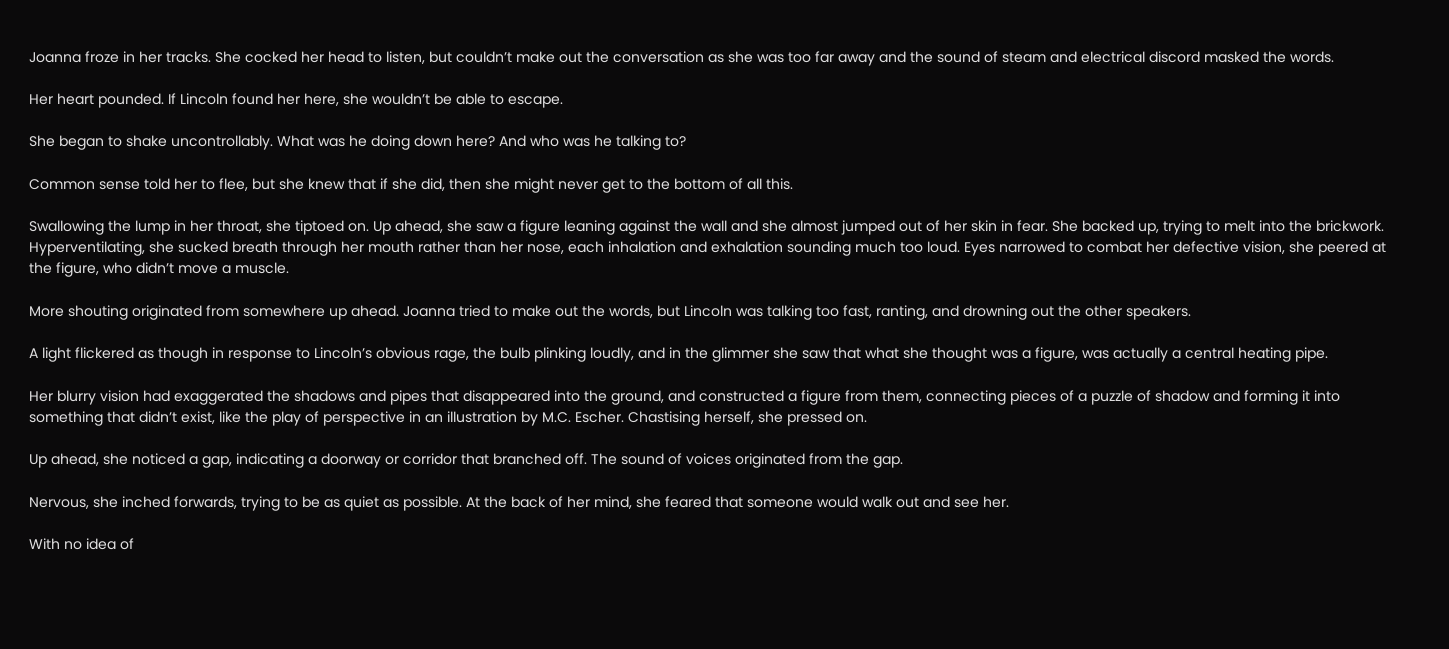Joanna froze in her tracks. She cocked her head to listen, but couldn’t make out the conversation as she was too far away and the sound of steam and electrical discord masked the words.

Her heart pounded. If Lincoln found her here, she wouldn’t be able to escape.

She began to shake uncontrollably. What was he doing down here? And who was he talking to?

Common sense told her to flee, but she knew that if she did, then she might never get to the bottom of all this.

Swallowing the lump in her throat, she tiptoed on. Up ahead, she saw a figure leaning against the wall and she almost jumped out of her skin in fear. She backed up, trying to melt into the brickwork. Hyperventilating, she sucked breath through her mouth rather than her nose, each inhalation and exhalation sounding much too loud. Eyes narrowed to combat her defective vision, she peered at the figure, who didn’t move a muscle.

More shouting originated from somewhere up ahead. Joanna tried to make out the words, but Lincoln was talking too fast, ranting, and drowning out the other speakers.

A light flickered as though in response to Lincoln’s obvious rage, the bulb plinking loudly, and in the glimmer she saw that what she thought was a figure, was actually a central heating pipe.

Her blurry vision had exaggerated the shadows and pipes that disappeared into the ground, and constructed a figure from them, connecting pieces of a puzzle of shadow and forming it into something that didn’t exist, like the play of perspective in an illustration by M.C. Escher. Chastising herself, she pressed on.

Up ahead, she noticed a gap, indicating a doorway or corridor that branched off. The sound of voices originated from the gap.

Nervous, she inched forwards, trying to be as quiet as possible. At the back of her mind, she feared that someone would walk out and see her.

With no idea of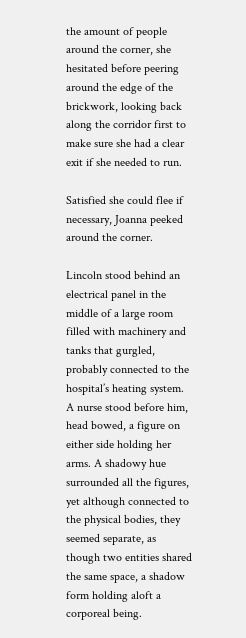the amount of people around the corner, she hesitated before peering around the edge of the brickwork, looking back along the corridor first to make sure she had a clear exit if she needed to run.

Satisfied she could flee if necessary, Joanna peeked around the corner.

Lincoln stood behind an electrical panel in the middle of a large room filled with machinery and tanks that gurgled, probably connected to the hospital’s heating system. A nurse stood before him, head bowed, a figure on either side holding her arms. A shadowy hue surrounded all the figures, yet although connected to the physical bodies, they seemed separate, as though two entities shared the same space, a shadow form holding aloft a corporeal being.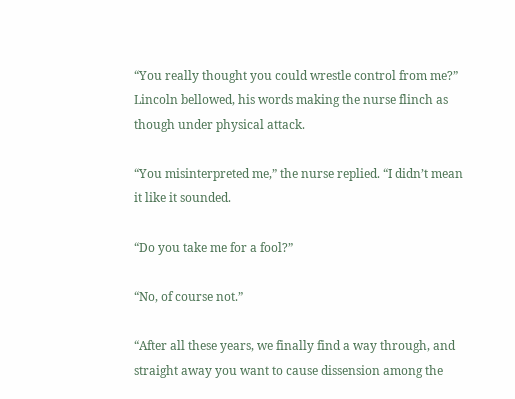“You really thought you could wrestle control from me?” Lincoln bellowed, his words making the nurse flinch as though under physical attack.

“You misinterpreted me,” the nurse replied. “I didn’t mean it like it sounded.

“Do you take me for a fool?”

“No, of course not.”

“After all these years, we finally find a way through, and straight away you want to cause dissension among the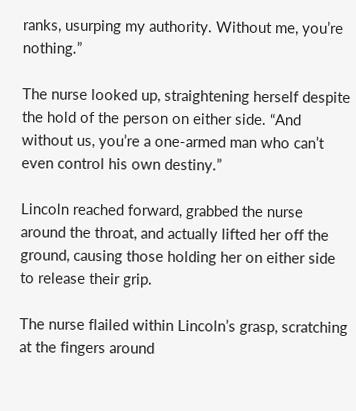ranks, usurping my authority. Without me, you’re nothing.”

The nurse looked up, straightening herself despite the hold of the person on either side. “And without us, you’re a one-armed man who can’t even control his own destiny.”

Lincoln reached forward, grabbed the nurse around the throat, and actually lifted her off the ground, causing those holding her on either side to release their grip.

The nurse flailed within Lincoln’s grasp, scratching at the fingers around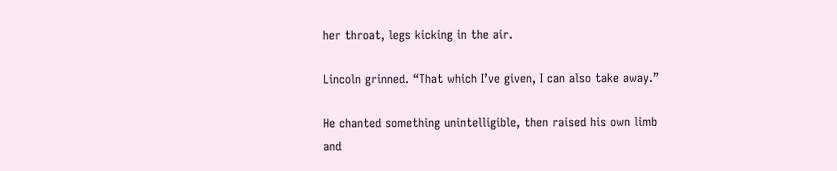her throat, legs kicking in the air.

Lincoln grinned. “That which I’ve given, I can also take away.”

He chanted something unintelligible, then raised his own limb and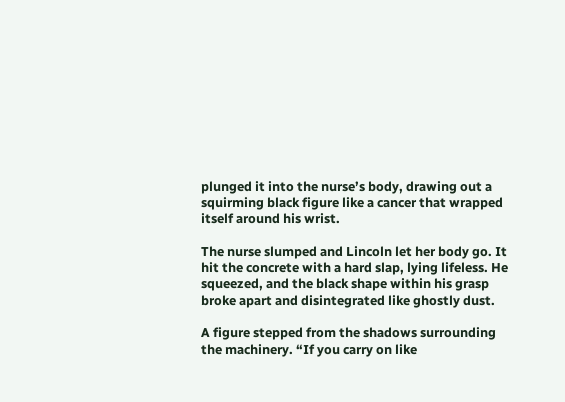plunged it into the nurse’s body, drawing out a squirming black figure like a cancer that wrapped itself around his wrist.

The nurse slumped and Lincoln let her body go. It hit the concrete with a hard slap, lying lifeless. He squeezed, and the black shape within his grasp broke apart and disintegrated like ghostly dust.

A figure stepped from the shadows surrounding the machinery. “If you carry on like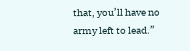that, you’ll have no army left to lead.”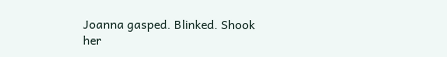Joanna gasped. Blinked. Shook her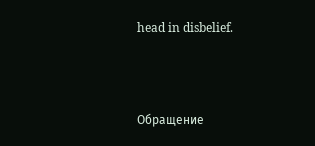head in disbelief.



Обращение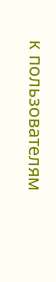к пользователям